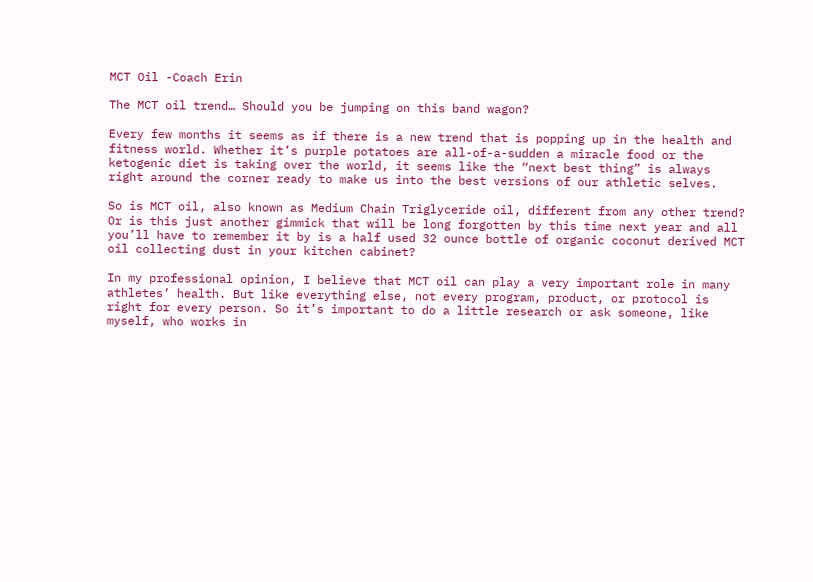MCT Oil -Coach Erin

The MCT oil trend… Should you be jumping on this band wagon?

Every few months it seems as if there is a new trend that is popping up in the health and fitness world. Whether it’s purple potatoes are all-of-a-sudden a miracle food or the ketogenic diet is taking over the world, it seems like the “next best thing” is always right around the corner ready to make us into the best versions of our athletic selves.

So is MCT oil, also known as Medium Chain Triglyceride oil, different from any other trend? Or is this just another gimmick that will be long forgotten by this time next year and all you’ll have to remember it by is a half used 32 ounce bottle of organic coconut derived MCT oil collecting dust in your kitchen cabinet?

In my professional opinion, I believe that MCT oil can play a very important role in many athletes’ health. But like everything else, not every program, product, or protocol is right for every person. So it’s important to do a little research or ask someone, like myself, who works in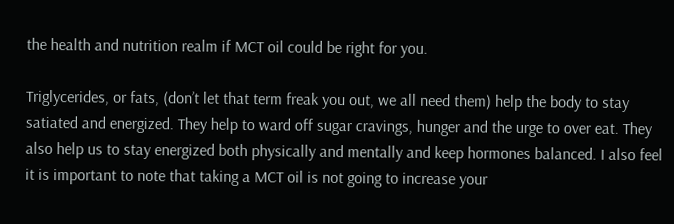the health and nutrition realm if MCT oil could be right for you.

Triglycerides, or fats, (don’t let that term freak you out, we all need them) help the body to stay satiated and energized. They help to ward off sugar cravings, hunger and the urge to over eat. They also help us to stay energized both physically and mentally and keep hormones balanced. I also feel it is important to note that taking a MCT oil is not going to increase your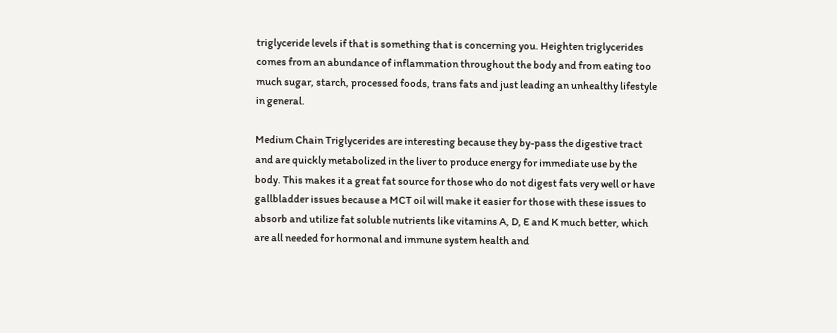triglyceride levels if that is something that is concerning you. Heighten triglycerides comes from an abundance of inflammation throughout the body and from eating too much sugar, starch, processed foods, trans fats and just leading an unhealthy lifestyle in general.

Medium Chain Triglycerides are interesting because they by-pass the digestive tract and are quickly metabolized in the liver to produce energy for immediate use by the body. This makes it a great fat source for those who do not digest fats very well or have gallbladder issues because a MCT oil will make it easier for those with these issues to absorb and utilize fat soluble nutrients like vitamins A, D, E and K much better, which are all needed for hormonal and immune system health and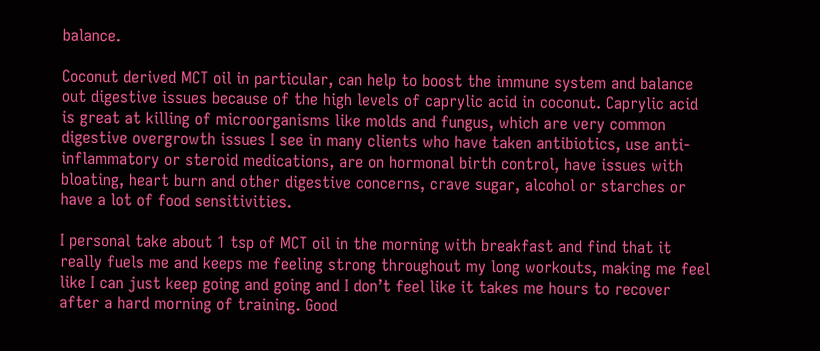balance.

Coconut derived MCT oil in particular, can help to boost the immune system and balance out digestive issues because of the high levels of caprylic acid in coconut. Caprylic acid is great at killing of microorganisms like molds and fungus, which are very common digestive overgrowth issues I see in many clients who have taken antibiotics, use anti-inflammatory or steroid medications, are on hormonal birth control, have issues with bloating, heart burn and other digestive concerns, crave sugar, alcohol or starches or have a lot of food sensitivities.

I personal take about 1 tsp of MCT oil in the morning with breakfast and find that it really fuels me and keeps me feeling strong throughout my long workouts, making me feel like I can just keep going and going and I don’t feel like it takes me hours to recover after a hard morning of training. Good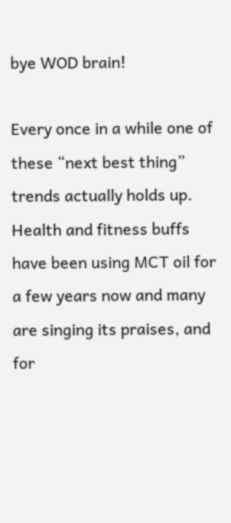bye WOD brain!

Every once in a while one of these “next best thing” trends actually holds up. Health and fitness buffs have been using MCT oil for a few years now and many are singing its praises, and for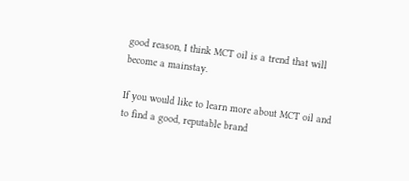good reason, I think MCT oil is a trend that will become a mainstay.

If you would like to learn more about MCT oil and to find a good, reputable brand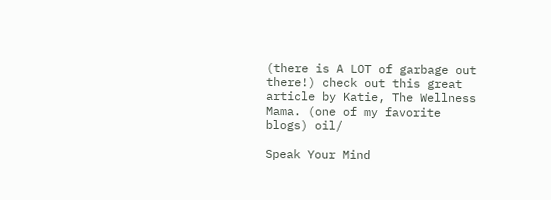(there is A LOT of garbage out there!) check out this great article by Katie, The Wellness Mama. (one of my favorite blogs) oil/

Speak Your Mind